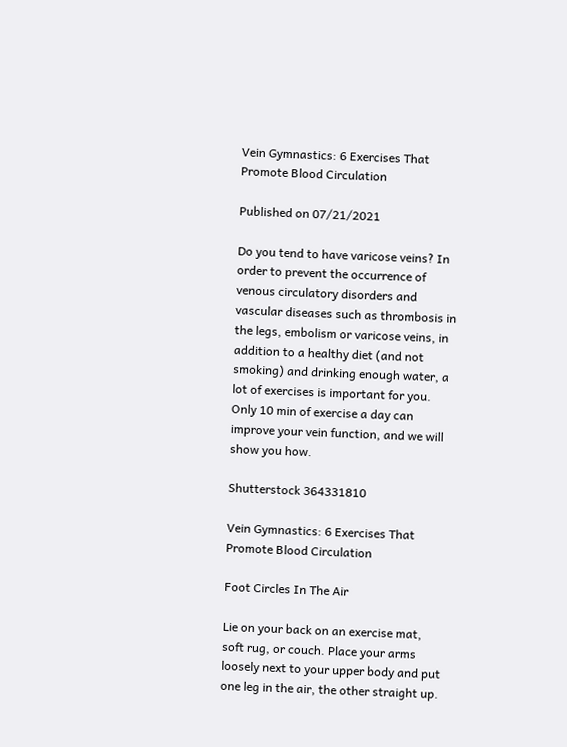Vein Gymnastics: 6 Exercises That Promote Blood Circulation

Published on 07/21/2021

Do you tend to have varicose veins? In order to prevent the occurrence of venous circulatory disorders and vascular diseases such as thrombosis in the legs, embolism or varicose veins, in addition to a healthy diet (and not smoking) and drinking enough water, a lot of exercises is important for you. Only 10 min of exercise a day can improve your vein function, and we will show you how.

Shutterstock 364331810

Vein Gymnastics: 6 Exercises That Promote Blood Circulation

Foot Circles In The Air

Lie on your back on an exercise mat, soft rug, or couch. Place your arms loosely next to your upper body and put one leg in the air, the other straight up.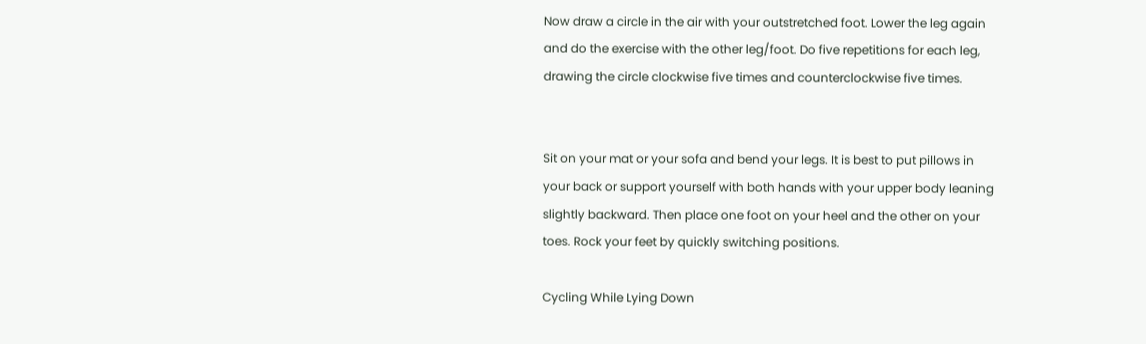Now draw a circle in the air with your outstretched foot. Lower the leg again and do the exercise with the other leg/foot. Do five repetitions for each leg, drawing the circle clockwise five times and counterclockwise five times.


Sit on your mat or your sofa and bend your legs. It is best to put pillows in your back or support yourself with both hands with your upper body leaning slightly backward. Then place one foot on your heel and the other on your toes. Rock your feet by quickly switching positions.

Cycling While Lying Down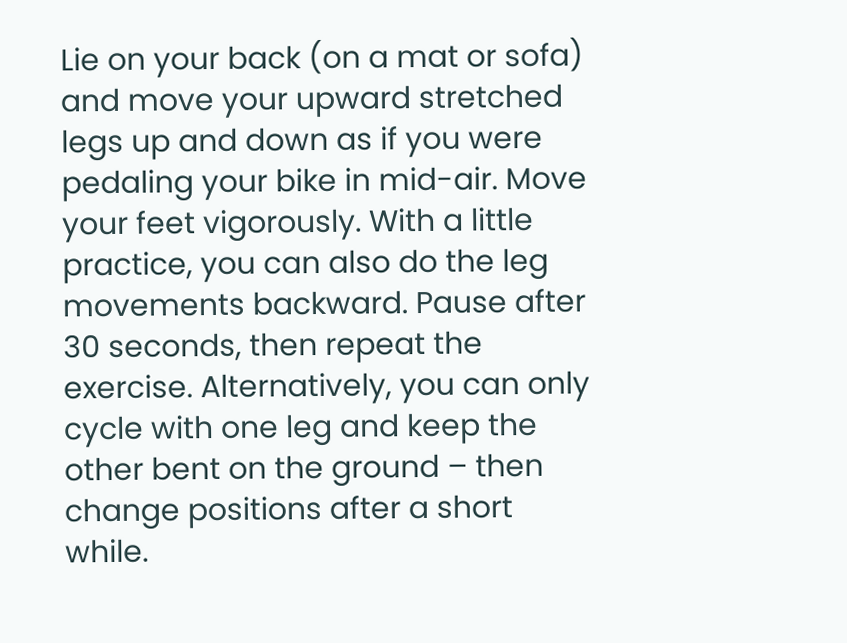Lie on your back (on a mat or sofa) and move your upward stretched legs up and down as if you were pedaling your bike in mid-air. Move your feet vigorously. With a little practice, you can also do the leg movements backward. Pause after 30 seconds, then repeat the exercise. Alternatively, you can only cycle with one leg and keep the other bent on the ground – then change positions after a short while.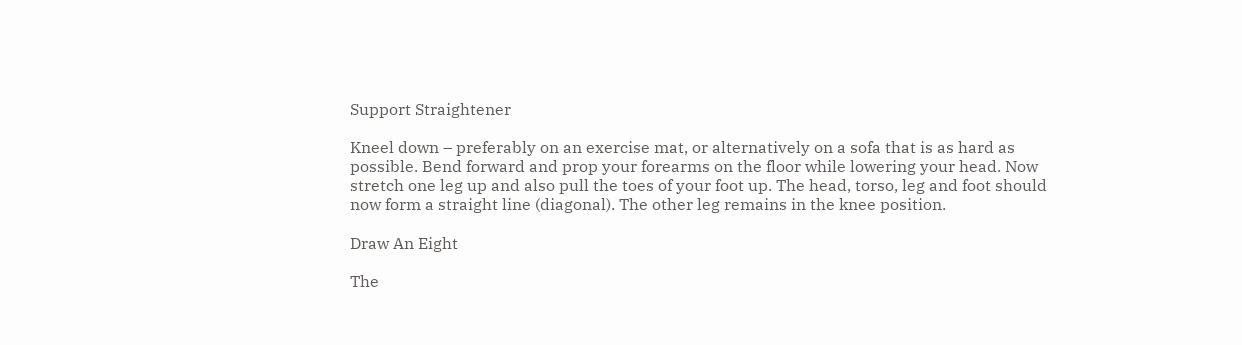Support Straightener

Kneel down – preferably on an exercise mat, or alternatively on a sofa that is as hard as possible. Bend forward and prop your forearms on the floor while lowering your head. Now stretch one leg up and also pull the toes of your foot up. The head, torso, leg and foot should now form a straight line (diagonal). The other leg remains in the knee position.

Draw An Eight

The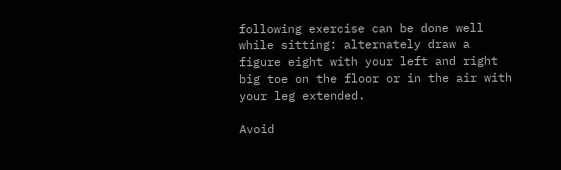following exercise can be done well while sitting: alternately draw a figure eight with your left and right big toe on the floor or in the air with your leg extended.

Avoid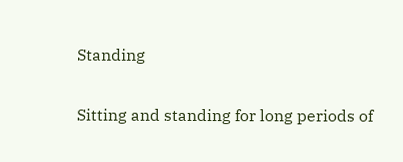Standing

Sitting and standing for long periods of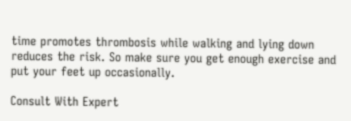time promotes thrombosis while walking and lying down reduces the risk. So make sure you get enough exercise and put your feet up occasionally.

Consult With Expert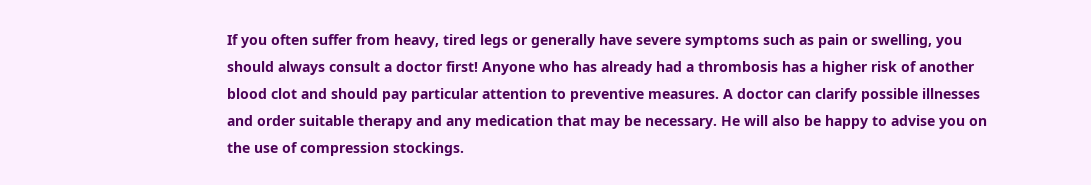If you often suffer from heavy, tired legs or generally have severe symptoms such as pain or swelling, you should always consult a doctor first! Anyone who has already had a thrombosis has a higher risk of another blood clot and should pay particular attention to preventive measures. A doctor can clarify possible illnesses and order suitable therapy and any medication that may be necessary. He will also be happy to advise you on the use of compression stockings.